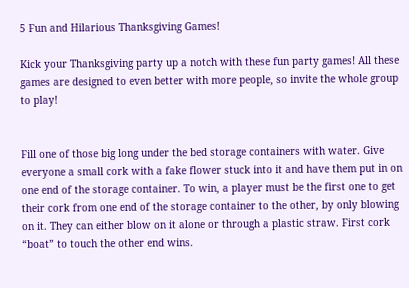5 Fun and Hilarious Thanksgiving Games!

Kick your Thanksgiving party up a notch with these fun party games! All these games are designed to even better with more people, so invite the whole group to play!


Fill one of those big long under the bed storage containers with water. Give everyone a small cork with a fake flower stuck into it and have them put in on one end of the storage container. To win, a player must be the first one to get their cork from one end of the storage container to the other, by only blowing on it. They can either blow on it alone or through a plastic straw. First cork “boat” to touch the other end wins.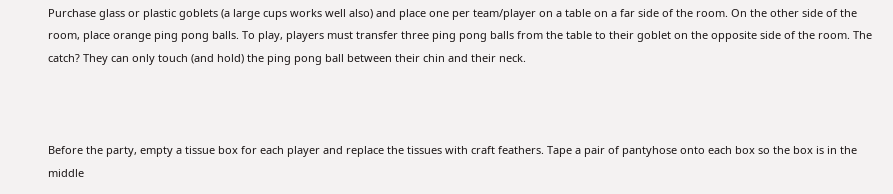Purchase glass or plastic goblets (a large cups works well also) and place one per team/player on a table on a far side of the room. On the other side of the room, place orange ping pong balls. To play, players must transfer three ping pong balls from the table to their goblet on the opposite side of the room. The catch? They can only touch (and hold) the ping pong ball between their chin and their neck.



Before the party, empty a tissue box for each player and replace the tissues with craft feathers. Tape a pair of pantyhose onto each box so the box is in the middle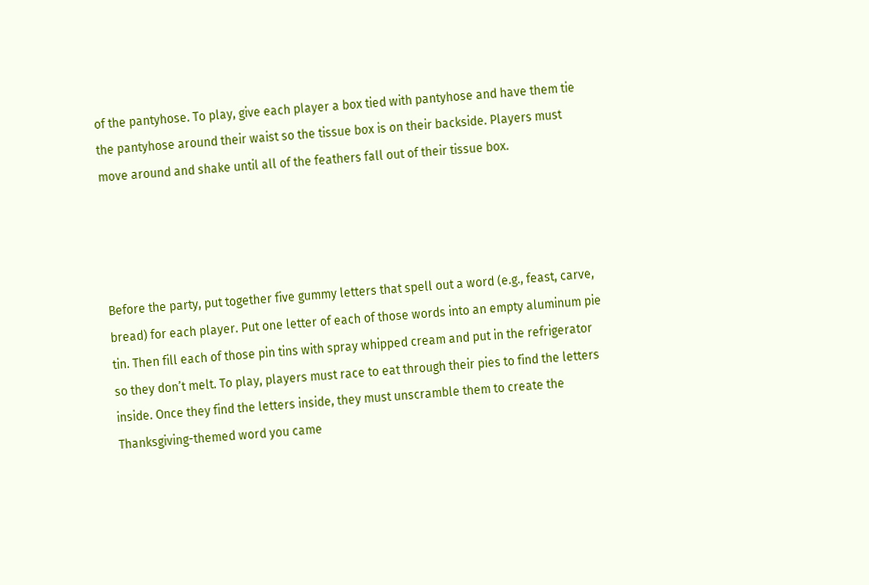of the pantyhose. To play, give each player a box tied with pantyhose and have them tie the pantyhose around their waist so the tissue box is on their backside. Players must move around and shake until all of the feathers fall out of their tissue box.




Before the party, put together five gummy letters that spell out a word (e.g., feast, carve, bread) for each player. Put one letter of each of those words into an empty aluminum pie tin. Then fill each of those pin tins with spray whipped cream and put in the refrigerator so they don’t melt. To play, players must race to eat through their pies to find the letters inside. Once they find the letters inside, they must unscramble them to create the Thanksgiving-themed word you came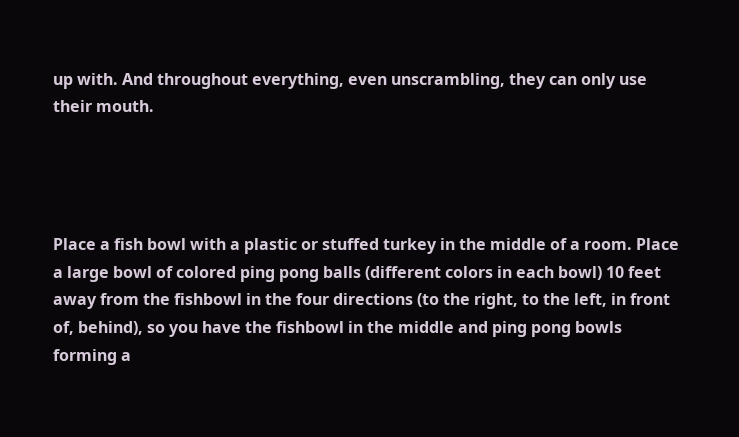up with. And throughout everything, even unscrambling, they can only use their mouth.




Place a fish bowl with a plastic or stuffed turkey in the middle of a room. Place a large bowl of colored ping pong balls (different colors in each bowl) 10 feet away from the fishbowl in the four directions (to the right, to the left, in front of, behind), so you have the fishbowl in the middle and ping pong bowls forming a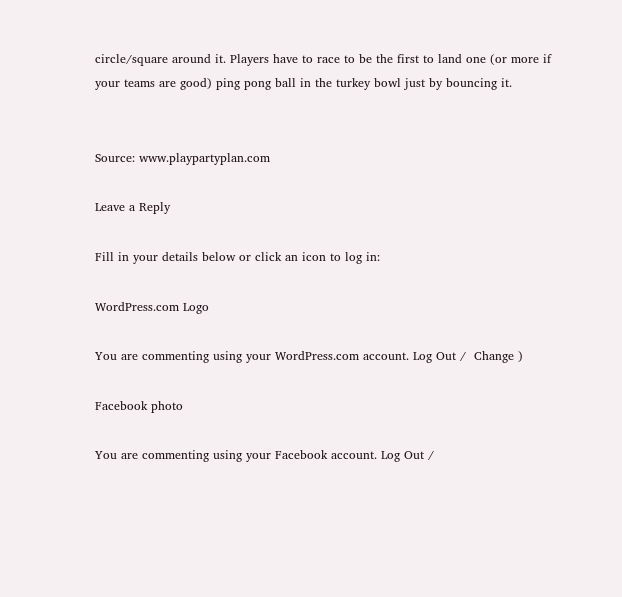circle/square around it. Players have to race to be the first to land one (or more if your teams are good) ping pong ball in the turkey bowl just by bouncing it.


Source: www.playpartyplan.com

Leave a Reply

Fill in your details below or click an icon to log in:

WordPress.com Logo

You are commenting using your WordPress.com account. Log Out /  Change )

Facebook photo

You are commenting using your Facebook account. Log Out /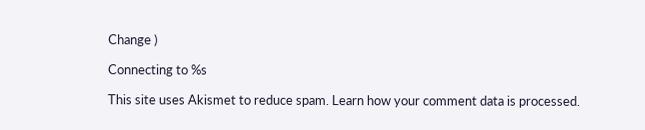Change )

Connecting to %s

This site uses Akismet to reduce spam. Learn how your comment data is processed.